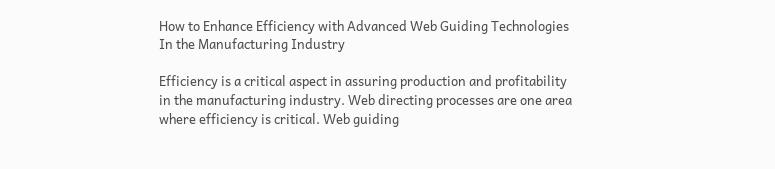How to Enhance Efficiency with Advanced Web Guiding Technologies In the Manufacturing Industry

Efficiency is a critical aspect in assuring production and profitability in the manufacturing industry. Web directing processes are one area where efficiency is critical. Web guiding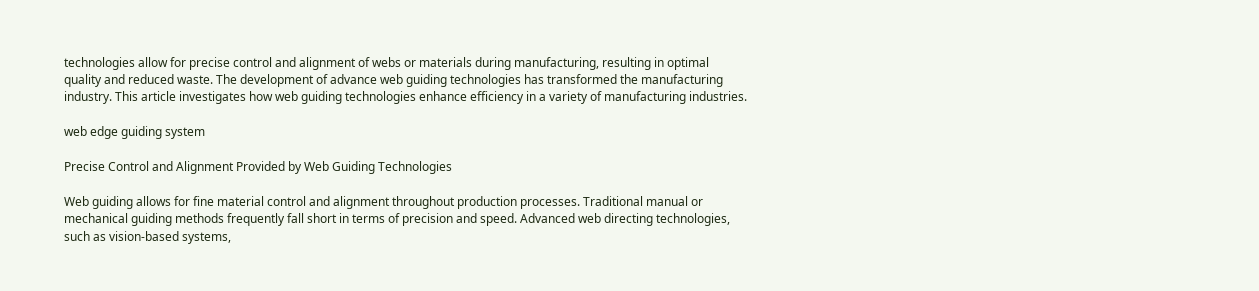technologies allow for precise control and alignment of webs or materials during manufacturing, resulting in optimal quality and reduced waste. The development of advance web guiding technologies has transformed the manufacturing industry. This article investigates how web guiding technologies enhance efficiency in a variety of manufacturing industries.

web edge guiding system

Precise Control and Alignment Provided by Web Guiding Technologies

Web guiding allows for fine material control and alignment throughout production processes. Traditional manual or mechanical guiding methods frequently fall short in terms of precision and speed. Advanced web directing technologies, such as vision-based systems,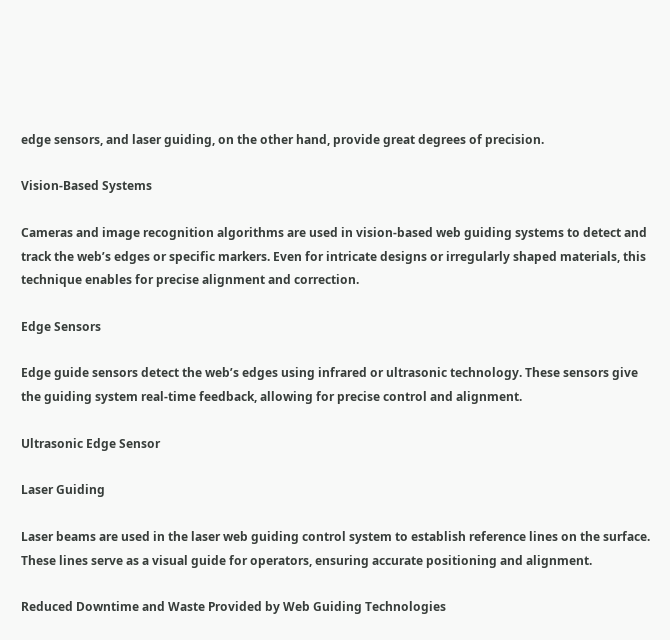edge sensors, and laser guiding, on the other hand, provide great degrees of precision.

Vision-Based Systems

Cameras and image recognition algorithms are used in vision-based web guiding systems to detect and track the web’s edges or specific markers. Even for intricate designs or irregularly shaped materials, this technique enables for precise alignment and correction.

Edge Sensors

Edge guide sensors detect the web’s edges using infrared or ultrasonic technology. These sensors give the guiding system real-time feedback, allowing for precise control and alignment.

Ultrasonic Edge Sensor

Laser Guiding

Laser beams are used in the laser web guiding control system to establish reference lines on the surface. These lines serve as a visual guide for operators, ensuring accurate positioning and alignment.

Reduced Downtime and Waste Provided by Web Guiding Technologies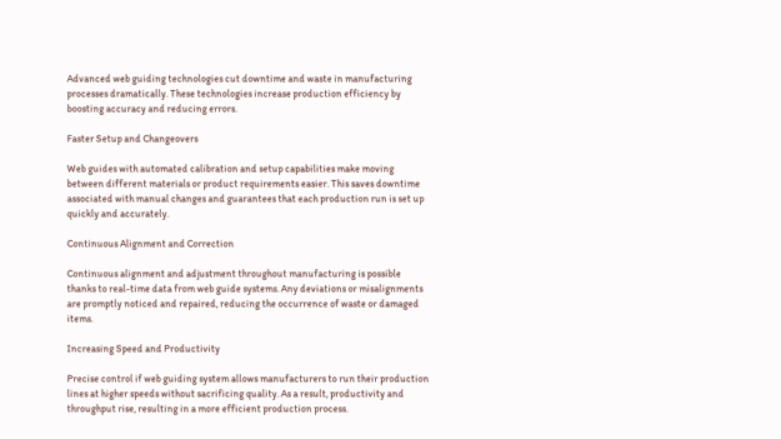Advanced web guiding technologies cut downtime and waste in manufacturing processes dramatically. These technologies increase production efficiency by boosting accuracy and reducing errors.

Faster Setup and Changeovers

Web guides with automated calibration and setup capabilities make moving between different materials or product requirements easier. This saves downtime associated with manual changes and guarantees that each production run is set up quickly and accurately.

Continuous Alignment and Correction

Continuous alignment and adjustment throughout manufacturing is possible thanks to real-time data from web guide systems. Any deviations or misalignments are promptly noticed and repaired, reducing the occurrence of waste or damaged items.

Increasing Speed and Productivity

Precise control if web guiding system allows manufacturers to run their production lines at higher speeds without sacrificing quality. As a result, productivity and throughput rise, resulting in a more efficient production process.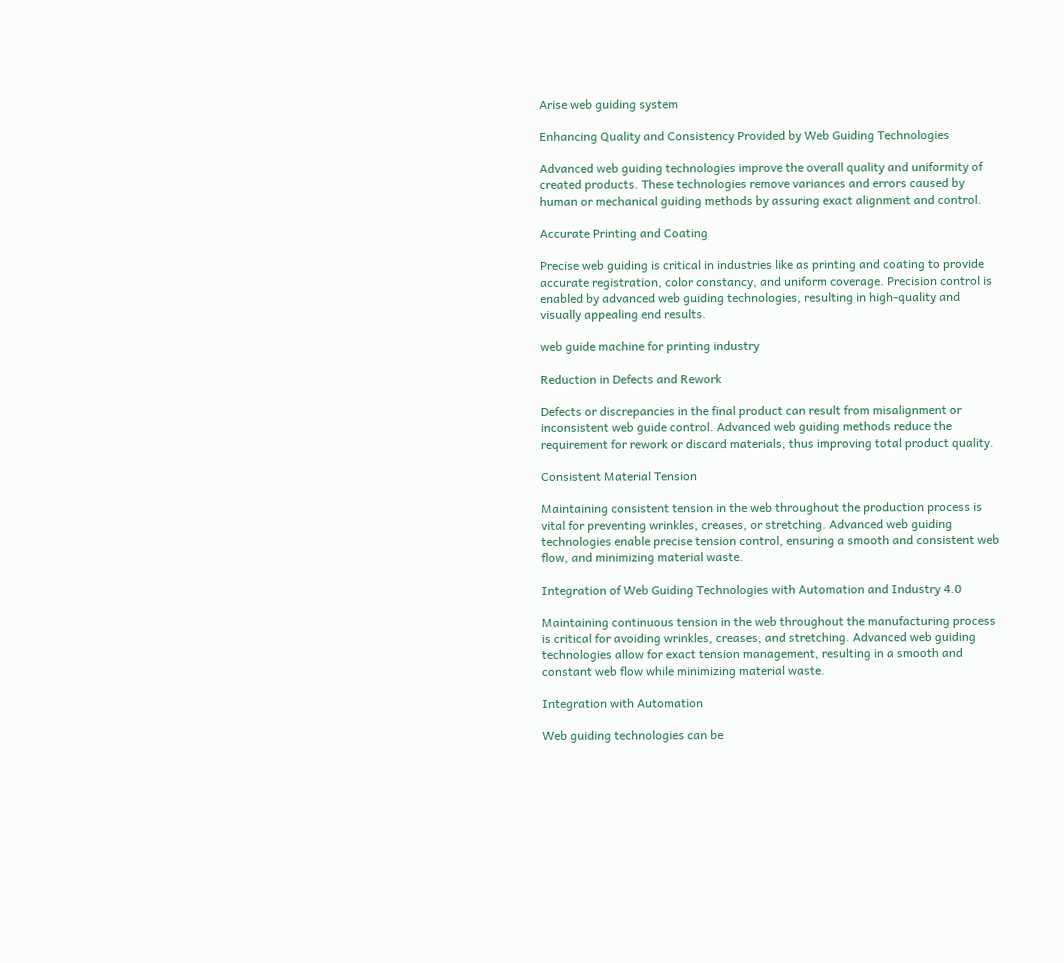Arise web guiding system

Enhancing Quality and Consistency Provided by Web Guiding Technologies

Advanced web guiding technologies improve the overall quality and uniformity of created products. These technologies remove variances and errors caused by human or mechanical guiding methods by assuring exact alignment and control.

Accurate Printing and Coating

Precise web guiding is critical in industries like as printing and coating to provide accurate registration, color constancy, and uniform coverage. Precision control is enabled by advanced web guiding technologies, resulting in high-quality and visually appealing end results.

web guide machine for printing industry

Reduction in Defects and Rework

Defects or discrepancies in the final product can result from misalignment or inconsistent web guide control. Advanced web guiding methods reduce the requirement for rework or discard materials, thus improving total product quality.

Consistent Material Tension

Maintaining consistent tension in the web throughout the production process is vital for preventing wrinkles, creases, or stretching. Advanced web guiding technologies enable precise tension control, ensuring a smooth and consistent web flow, and minimizing material waste.

Integration of Web Guiding Technologies with Automation and Industry 4.0

Maintaining continuous tension in the web throughout the manufacturing process is critical for avoiding wrinkles, creases, and stretching. Advanced web guiding technologies allow for exact tension management, resulting in a smooth and constant web flow while minimizing material waste.

Integration with Automation

Web guiding technologies can be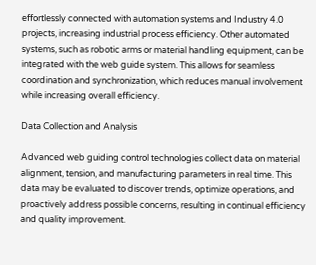effortlessly connected with automation systems and Industry 4.0 projects, increasing industrial process efficiency. Other automated systems, such as robotic arms or material handling equipment, can be integrated with the web guide system. This allows for seamless coordination and synchronization, which reduces manual involvement while increasing overall efficiency.

Data Collection and Analysis

Advanced web guiding control technologies collect data on material alignment, tension, and manufacturing parameters in real time. This data may be evaluated to discover trends, optimize operations, and proactively address possible concerns, resulting in continual efficiency and quality improvement.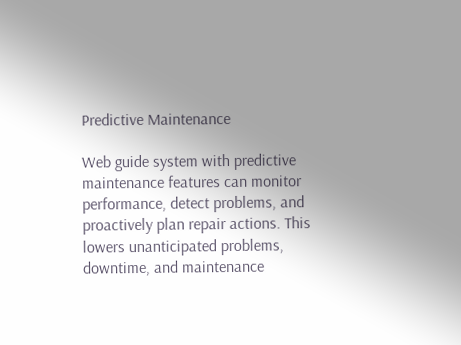Predictive Maintenance

Web guide system with predictive maintenance features can monitor performance, detect problems, and proactively plan repair actions. This lowers unanticipated problems, downtime, and maintenance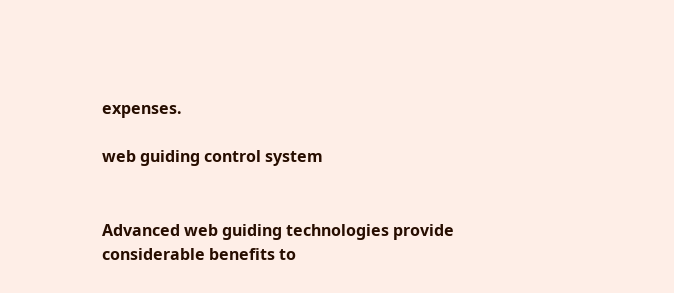expenses.

web guiding control system


Advanced web guiding technologies provide considerable benefits to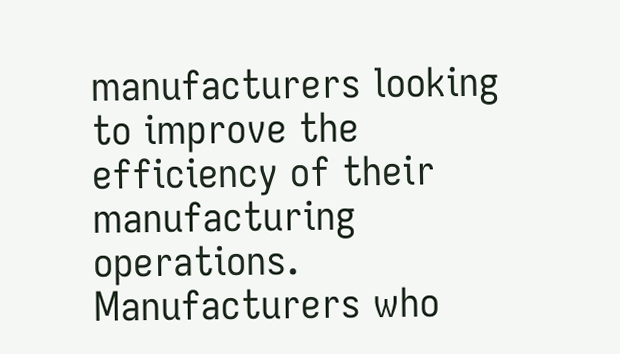manufacturers looking to improve the efficiency of their manufacturing operations. Manufacturers who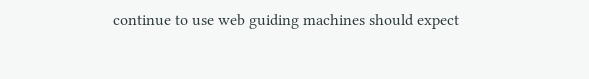continue to use web guiding machines should expect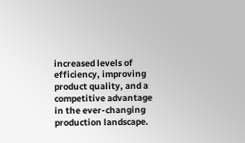increased levels of efficiency, improving product quality, and a competitive advantage in the ever-changing production landscape.